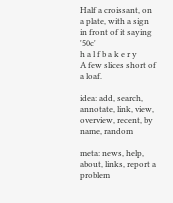Half a croissant, on a plate, with a sign in front of it saying '50c'
h a l f b a k e r y
A few slices short of a loaf.

idea: add, search, annotate, link, view, overview, recent, by name, random

meta: news, help, about, links, report a problem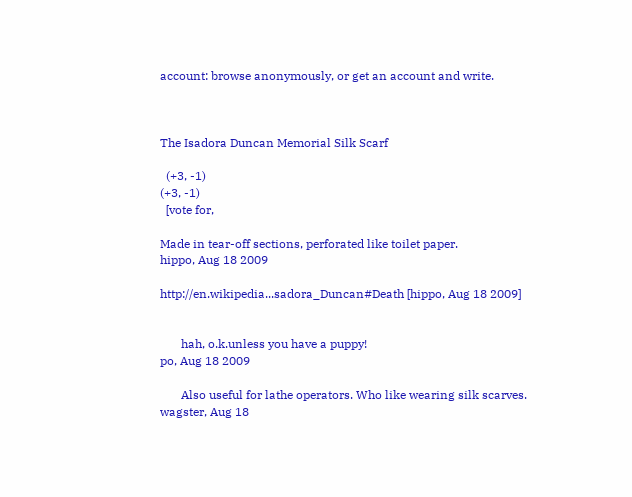account: browse anonymously, or get an account and write.



The Isadora Duncan Memorial Silk Scarf

  (+3, -1)
(+3, -1)
  [vote for,

Made in tear-off sections, perforated like toilet paper.
hippo, Aug 18 2009

http://en.wikipedia...sadora_Duncan#Death [hippo, Aug 18 2009]


       hah, o.k.unless you have a puppy!
po, Aug 18 2009

       Also useful for lathe operators. Who like wearing silk scarves.
wagster, Aug 18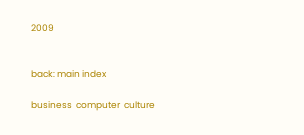2009


back: main index

business  computer  culture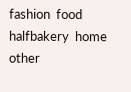fashion  food  halfbakery  home  other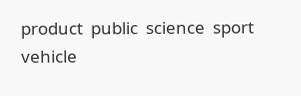product  public  science  sport  vehicle